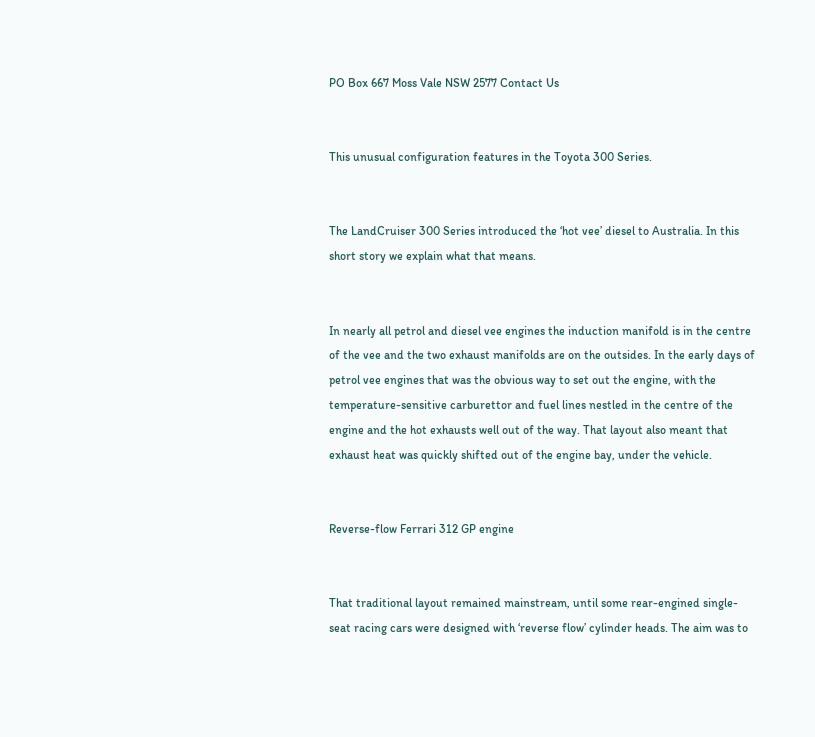PO Box 667 Moss Vale NSW 2577 Contact Us


This unusual configuration features in the Toyota 300 Series.


The LandCruiser 300 Series introduced the ‘hot vee’ diesel to Australia. In this short story we explain what that means.


In nearly all petrol and diesel vee engines the induction manifold is in the centre of the vee and the two exhaust manifolds are on the outsides. In the early days of petrol vee engines that was the obvious way to set out the engine, with the temperature-sensitive carburettor and fuel lines nestled in the centre of the engine and the hot exhausts well out of the way. That layout also meant that exhaust heat was quickly shifted out of the engine bay, under the vehicle.


Reverse-flow Ferrari 312 GP engine


That traditional layout remained mainstream, until some rear-engined single-seat racing cars were designed with ‘reverse flow’ cylinder heads. The aim was to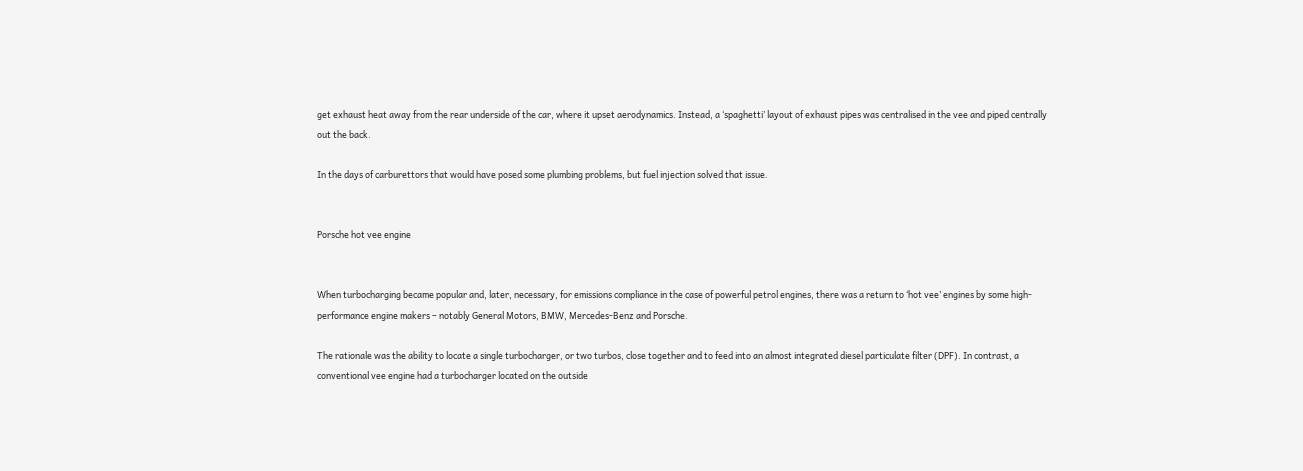get exhaust heat away from the rear underside of the car, where it upset aerodynamics. Instead, a ‘spaghetti’ layout of exhaust pipes was centralised in the vee and piped centrally out the back.

In the days of carburettors that would have posed some plumbing problems, but fuel injection solved that issue.


Porsche hot vee engine


When turbocharging became popular and, later, necessary, for emissions compliance in the case of powerful petrol engines, there was a return to ‘hot vee’ engines by some high-performance engine makers – notably General Motors, BMW, Mercedes-Benz and Porsche.

The rationale was the ability to locate a single turbocharger, or two turbos, close together and to feed into an almost integrated diesel particulate filter (DPF). In contrast, a conventional vee engine had a turbocharger located on the outside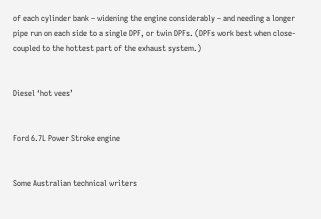of each cylinder bank – widening the engine considerably – and needing a longer pipe run on each side to a single DPF, or twin DPFs. (DPFs work best when close-coupled to the hottest part of the exhaust system.)


Diesel ‘hot vees’


Ford 6.7L Power Stroke engine


Some Australian technical writers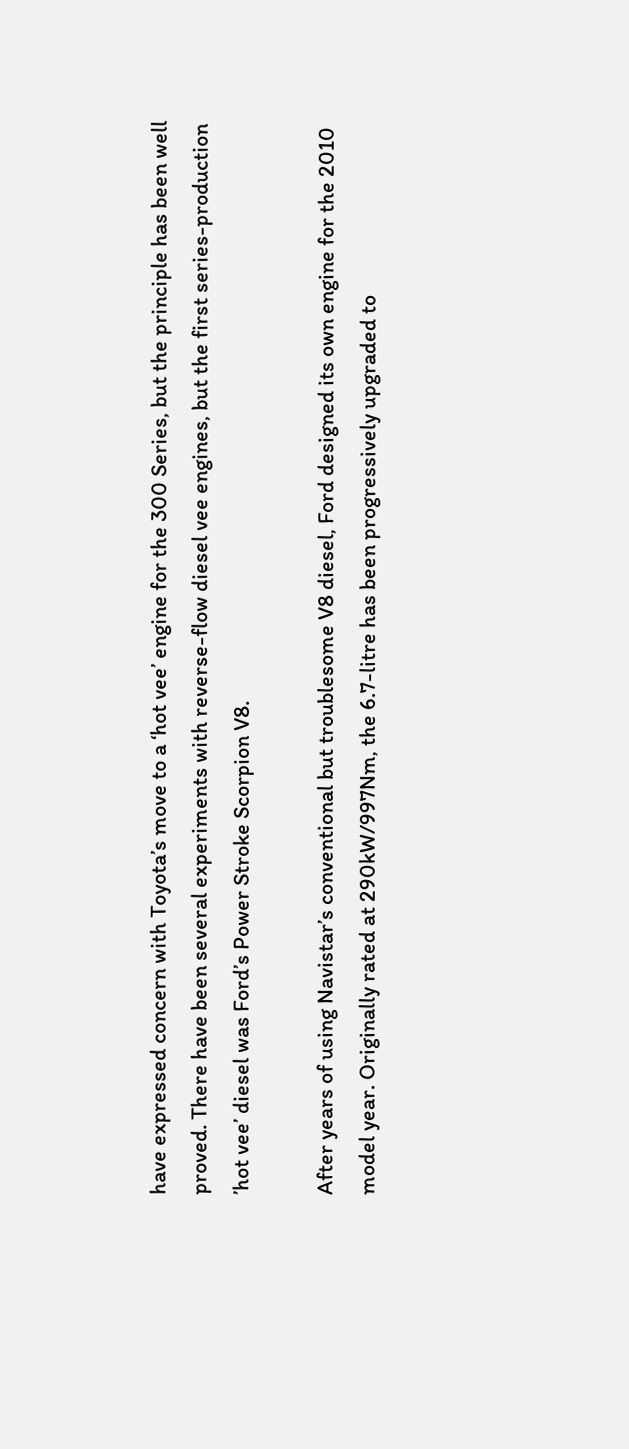have expressed concern with Toyota’s move to a ‘hot vee’ engine for the 300 Series, but the principle has been well proved. There have been several experiments with reverse-flow diesel vee engines, but the first series-production ’hot vee’ diesel was Ford’s Power Stroke Scorpion V8.

After years of using Navistar’s conventional but troublesome V8 diesel, Ford designed its own engine for the 2010 model year. Originally rated at 290kW/997Nm, the 6.7-litre has been progressively upgraded to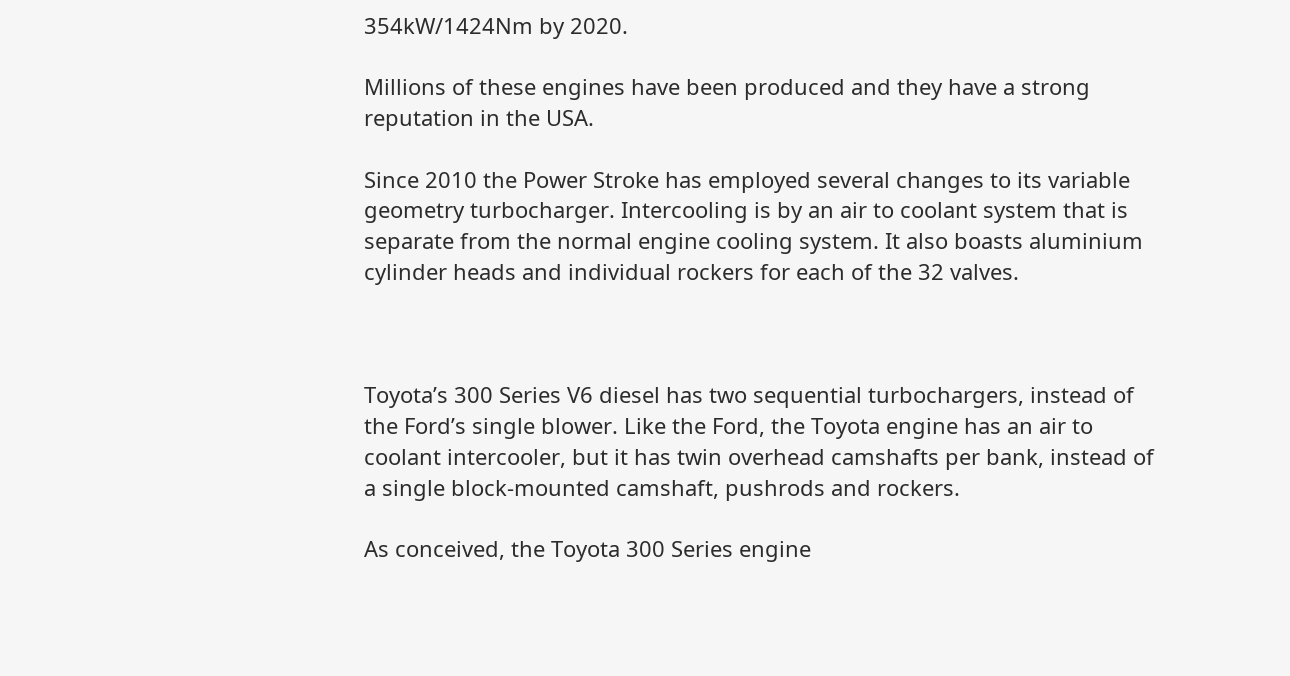354kW/1424Nm by 2020.

Millions of these engines have been produced and they have a strong reputation in the USA.

Since 2010 the Power Stroke has employed several changes to its variable geometry turbocharger. Intercooling is by an air to coolant system that is separate from the normal engine cooling system. It also boasts aluminium cylinder heads and individual rockers for each of the 32 valves.



Toyota’s 300 Series V6 diesel has two sequential turbochargers, instead of the Ford’s single blower. Like the Ford, the Toyota engine has an air to coolant intercooler, but it has twin overhead camshafts per bank, instead of a single block-mounted camshaft, pushrods and rockers.

As conceived, the Toyota 300 Series engine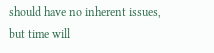should have no inherent issues, but time will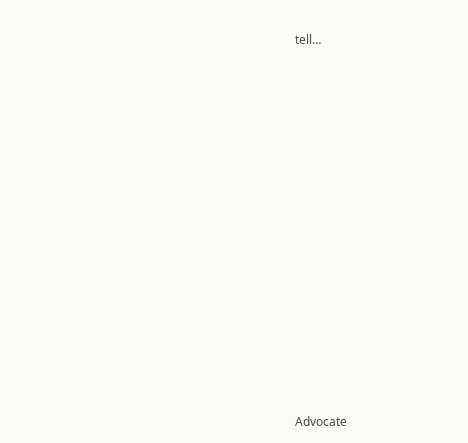tell…




























Advocate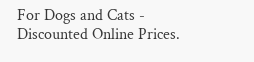For Dogs and Cats - Discounted Online Prices.